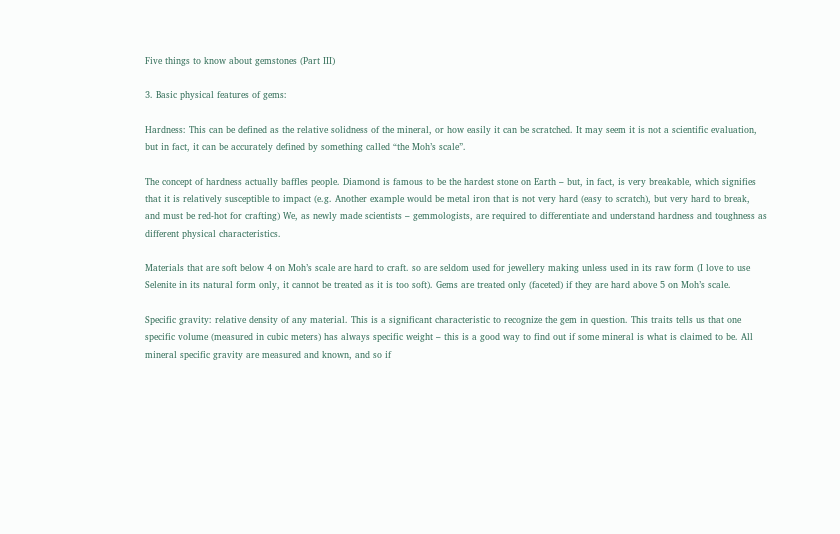Five things to know about gemstones (Part III)

3. Basic physical features of gems:

Hardness: This can be defined as the relative solidness of the mineral, or how easily it can be scratched. It may seem it is not a scientific evaluation, but in fact, it can be accurately defined by something called “the Moh’s scale”.

The concept of hardness actually baffles people. Diamond is famous to be the hardest stone on Earth – but, in fact, is very breakable, which signifies that it is relatively susceptible to impact (e.g. Another example would be metal iron that is not very hard (easy to scratch), but very hard to break, and must be red-hot for crafting) We, as newly made scientists – gemmologists, are required to differentiate and understand hardness and toughness as different physical characteristics.

Materials that are soft below 4 on Moh’s scale are hard to craft. so are seldom used for jewellery making unless used in its raw form (I love to use Selenite in its natural form only, it cannot be treated as it is too soft). Gems are treated only (faceted) if they are hard above 5 on Moh’s scale.

Specific gravity: relative density of any material. This is a significant characteristic to recognize the gem in question. This traits tells us that one specific volume (measured in cubic meters) has always specific weight – this is a good way to find out if some mineral is what is claimed to be. All mineral specific gravity are measured and known, and so if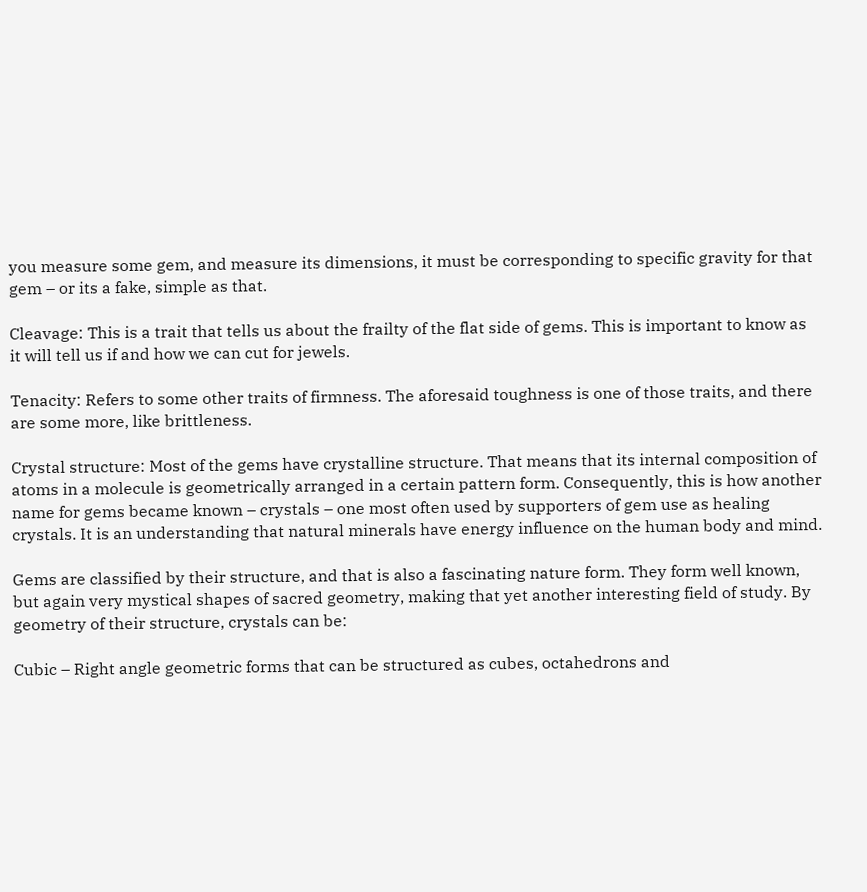you measure some gem, and measure its dimensions, it must be corresponding to specific gravity for that gem – or its a fake, simple as that.

Cleavage: This is a trait that tells us about the frailty of the flat side of gems. This is important to know as it will tell us if and how we can cut for jewels.

Tenacity: Refers to some other traits of firmness. The aforesaid toughness is one of those traits, and there are some more, like brittleness.

Crystal structure: Most of the gems have crystalline structure. That means that its internal composition of atoms in a molecule is geometrically arranged in a certain pattern form. Consequently, this is how another name for gems became known – crystals – one most often used by supporters of gem use as healing crystals. It is an understanding that natural minerals have energy influence on the human body and mind.

Gems are classified by their structure, and that is also a fascinating nature form. They form well known, but again very mystical shapes of sacred geometry, making that yet another interesting field of study. By geometry of their structure, crystals can be:

Cubic – Right angle geometric forms that can be structured as cubes, octahedrons and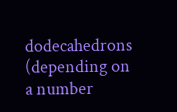dodecahedrons (depending on a number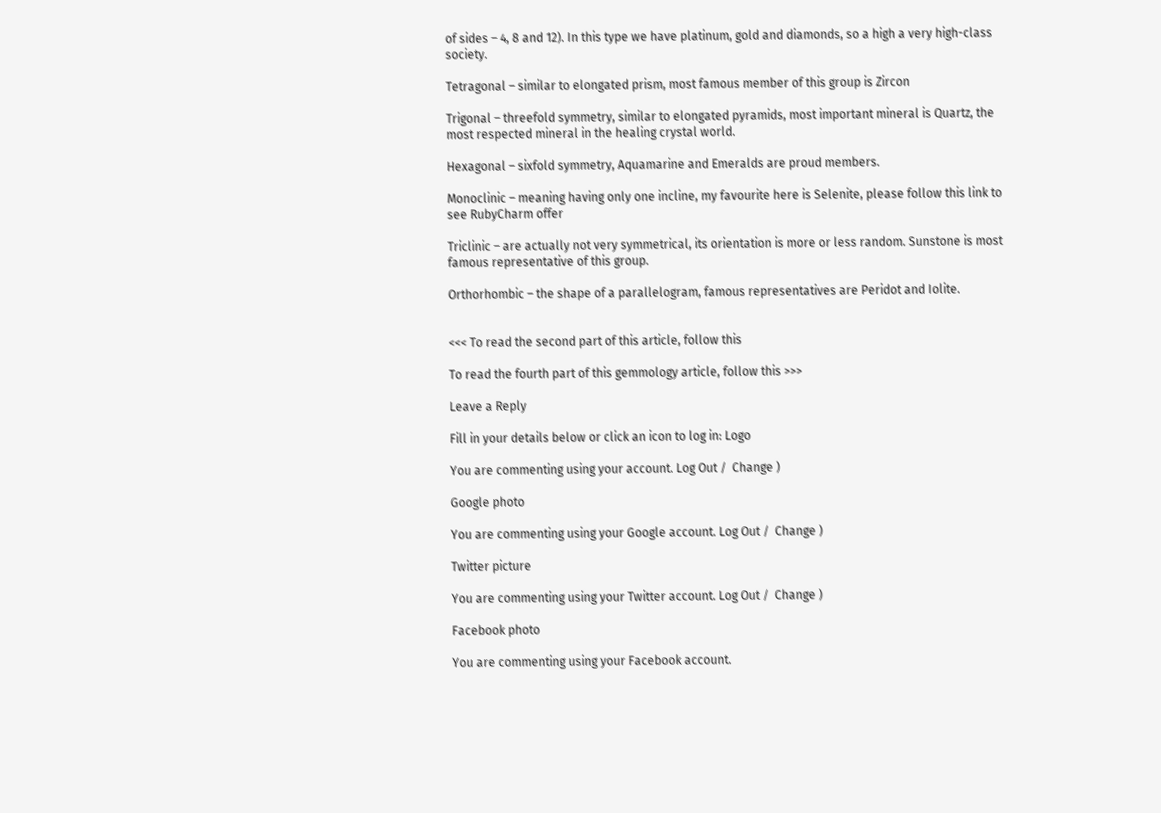of sides – 4, 8 and 12). In this type we have platinum, gold and diamonds, so a high a very high-class society.

Tetragonal – similar to elongated prism, most famous member of this group is Zircon

Trigonal – threefold symmetry, similar to elongated pyramids, most important mineral is Quartz, the most respected mineral in the healing crystal world.

Hexagonal – sixfold symmetry, Aquamarine and Emeralds are proud members.

Monoclinic – meaning having only one incline, my favourite here is Selenite, please follow this link to see RubyCharm offer

Triclinic – are actually not very symmetrical, its orientation is more or less random. Sunstone is most famous representative of this group.

Orthorhombic – the shape of a parallelogram, famous representatives are Peridot and Iolite.


<<< To read the second part of this article, follow this

To read the fourth part of this gemmology article, follow this >>>

Leave a Reply

Fill in your details below or click an icon to log in: Logo

You are commenting using your account. Log Out /  Change )

Google photo

You are commenting using your Google account. Log Out /  Change )

Twitter picture

You are commenting using your Twitter account. Log Out /  Change )

Facebook photo

You are commenting using your Facebook account.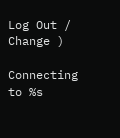Log Out /  Change )

Connecting to %s